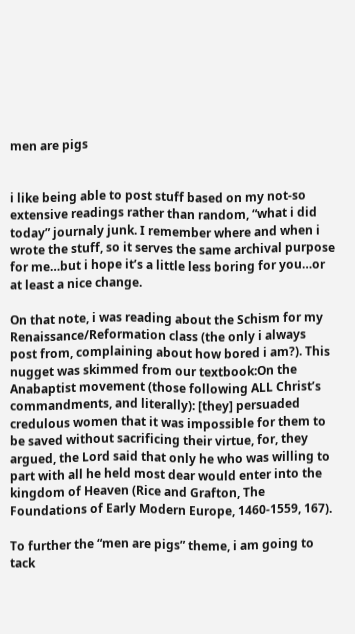men are pigs


i like being able to post stuff based on my not-so extensive readings rather than random, “what i did today” journaly junk. I remember where and when i wrote the stuff, so it serves the same archival purpose for me…but i hope it’s a little less boring for you…or at least a nice change.

On that note, i was reading about the Schism for my Renaissance/Reformation class (the only i always post from, complaining about how bored i am?). This nugget was skimmed from our textbook:On the Anabaptist movement (those following ALL Christ’s commandments, and literally): [they] persuaded credulous women that it was impossible for them to be saved without sacrificing their virtue, for, they argued, the Lord said that only he who was willing to part with all he held most dear would enter into the kingdom of Heaven (Rice and Grafton, The Foundations of Early Modern Europe, 1460-1559, 167).

To further the “men are pigs” theme, i am going to tack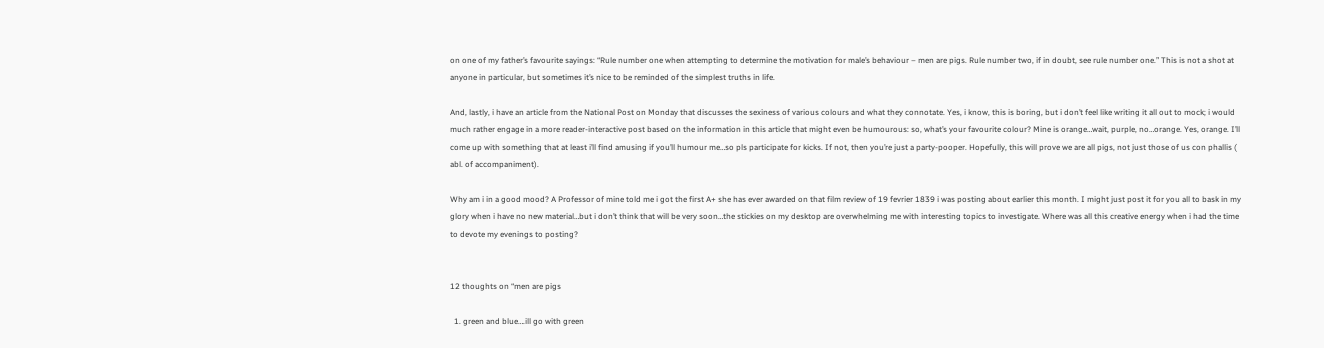on one of my father’s favourite sayings: “Rule number one when attempting to determine the motivation for male’s behaviour – men are pigs. Rule number two, if in doubt, see rule number one.” This is not a shot at anyone in particular, but sometimes it’s nice to be reminded of the simplest truths in life.

And, lastly, i have an article from the National Post on Monday that discusses the sexiness of various colours and what they connotate. Yes, i know, this is boring, but i don’t feel like writing it all out to mock; i would much rather engage in a more reader-interactive post based on the information in this article that might even be humourous: so, what’s your favourite colour? Mine is orange…wait, purple, no…orange. Yes, orange. I’ll come up with something that at least i’ll find amusing if you’ll humour me…so pls participate for kicks. If not, then you’re just a party-pooper. Hopefully, this will prove we are all pigs, not just those of us con phallis ( abl. of accompaniment).

Why am i in a good mood? A Professor of mine told me i got the first A+ she has ever awarded on that film review of 19 fevrier 1839 i was posting about earlier this month. I might just post it for you all to bask in my glory when i have no new material…but i don’t think that will be very soon…the stickies on my desktop are overwhelming me with interesting topics to investigate. Where was all this creative energy when i had the time to devote my evenings to posting?


12 thoughts on “men are pigs

  1. green and blue….ill go with green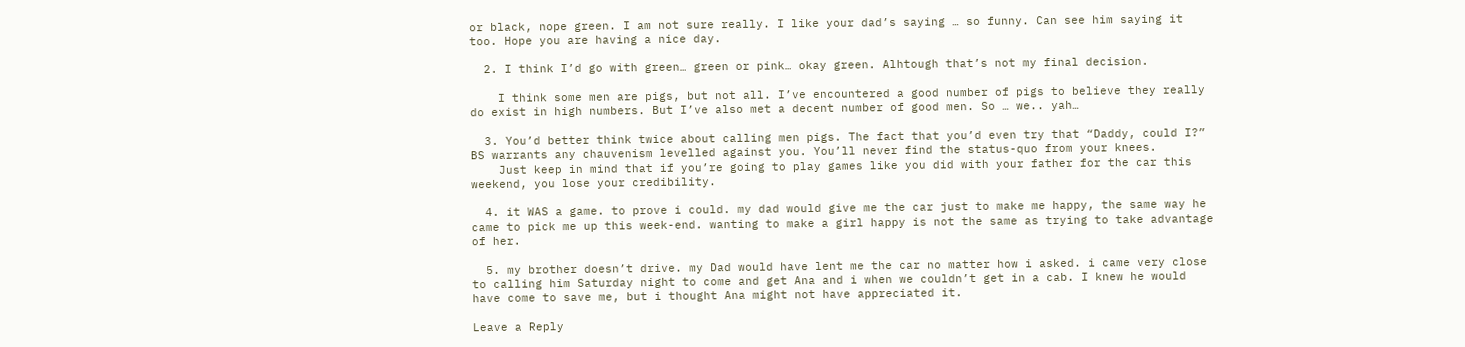or black, nope green. I am not sure really. I like your dad’s saying … so funny. Can see him saying it too. Hope you are having a nice day.

  2. I think I’d go with green… green or pink… okay green. Alhtough that’s not my final decision.

    I think some men are pigs, but not all. I’ve encountered a good number of pigs to believe they really do exist in high numbers. But I’ve also met a decent number of good men. So … we.. yah…

  3. You’d better think twice about calling men pigs. The fact that you’d even try that “Daddy, could I?” BS warrants any chauvenism levelled against you. You’ll never find the status-quo from your knees.
    Just keep in mind that if you’re going to play games like you did with your father for the car this weekend, you lose your credibility.

  4. it WAS a game. to prove i could. my dad would give me the car just to make me happy, the same way he came to pick me up this week-end. wanting to make a girl happy is not the same as trying to take advantage of her.

  5. my brother doesn’t drive. my Dad would have lent me the car no matter how i asked. i came very close to calling him Saturday night to come and get Ana and i when we couldn’t get in a cab. I knew he would have come to save me, but i thought Ana might not have appreciated it.

Leave a Reply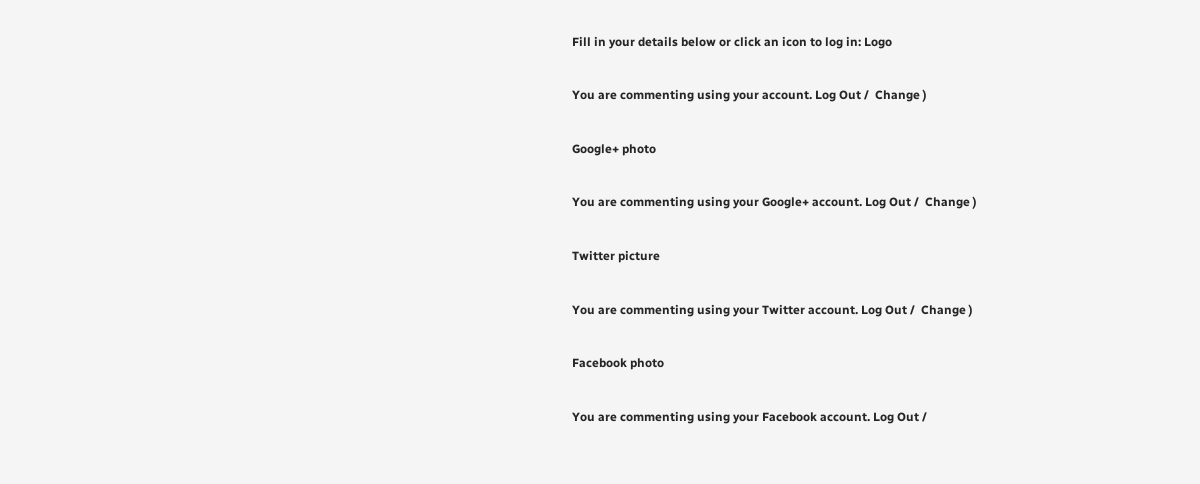Fill in your details below or click an icon to log in: Logo

You are commenting using your account. Log Out /  Change )

Google+ photo

You are commenting using your Google+ account. Log Out /  Change )

Twitter picture

You are commenting using your Twitter account. Log Out /  Change )

Facebook photo

You are commenting using your Facebook account. Log Out /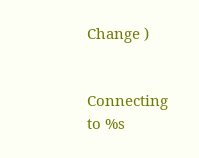Change )


Connecting to %s